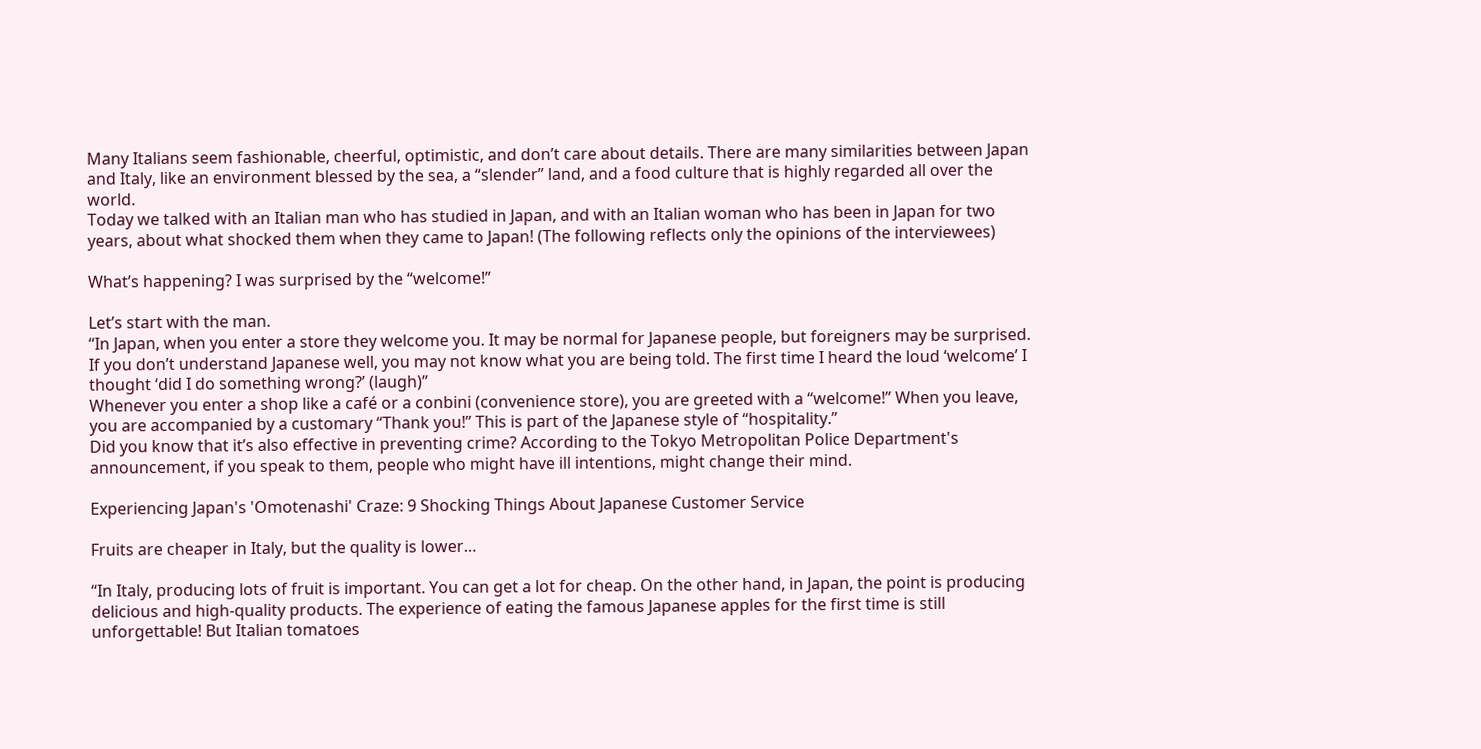Many Italians seem fashionable, cheerful, optimistic, and don’t care about details. There are many similarities between Japan and Italy, like an environment blessed by the sea, a “slender” land, and a food culture that is highly regarded all over the world.
Today we talked with an Italian man who has studied in Japan, and with an Italian woman who has been in Japan for two years, about what shocked them when they came to Japan! (The following reflects only the opinions of the interviewees)

What’s happening? I was surprised by the “welcome!”

Let’s start with the man.
“In Japan, when you enter a store they welcome you. It may be normal for Japanese people, but foreigners may be surprised. If you don’t understand Japanese well, you may not know what you are being told. The first time I heard the loud ‘welcome’ I thought ‘did I do something wrong?’ (laugh)”
Whenever you enter a shop like a café or a conbini (convenience store), you are greeted with a “welcome!” When you leave, you are accompanied by a customary “Thank you!” This is part of the Japanese style of “hospitality.”
Did you know that it’s also effective in preventing crime? According to the Tokyo Metropolitan Police Department's announcement, if you speak to them, people who might have ill intentions, might change their mind.

Experiencing Japan's 'Omotenashi' Craze: 9 Shocking Things About Japanese Customer Service

Fruits are cheaper in Italy, but the quality is lower…

“In Italy, producing lots of fruit is important. You can get a lot for cheap. On the other hand, in Japan, the point is producing delicious and high-quality products. The experience of eating the famous Japanese apples for the first time is still unforgettable! But Italian tomatoes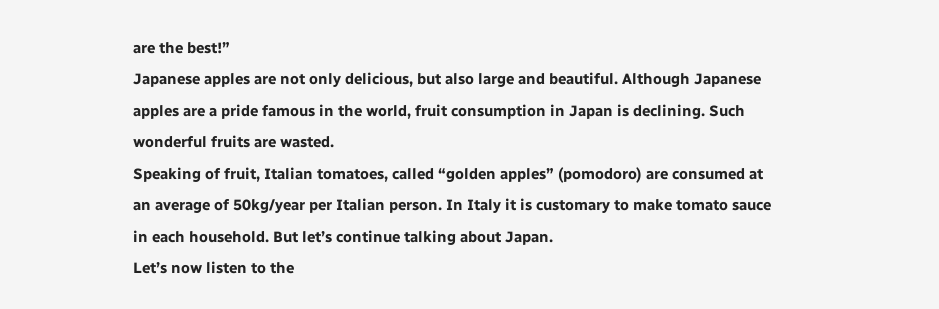are the best!”
Japanese apples are not only delicious, but also large and beautiful. Although Japanese apples are a pride famous in the world, fruit consumption in Japan is declining. Such wonderful fruits are wasted.
Speaking of fruit, Italian tomatoes, called “golden apples” (pomodoro) are consumed at an average of 50kg/year per Italian person. In Italy it is customary to make tomato sauce in each household. But let’s continue talking about Japan.
Let’s now listen to the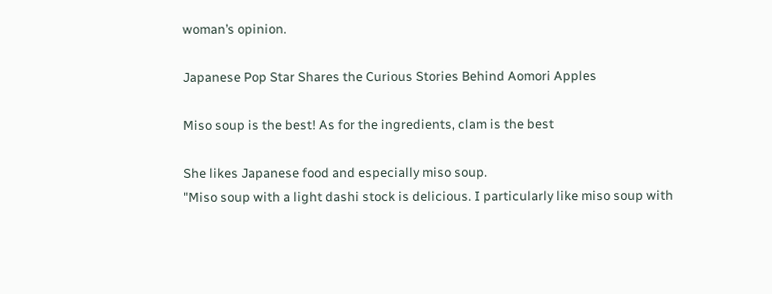woman’s opinion.

Japanese Pop Star Shares the Curious Stories Behind Aomori Apples

Miso soup is the best! As for the ingredients, clam is the best

She likes Japanese food and especially miso soup.
"Miso soup with a light dashi stock is delicious. I particularly like miso soup with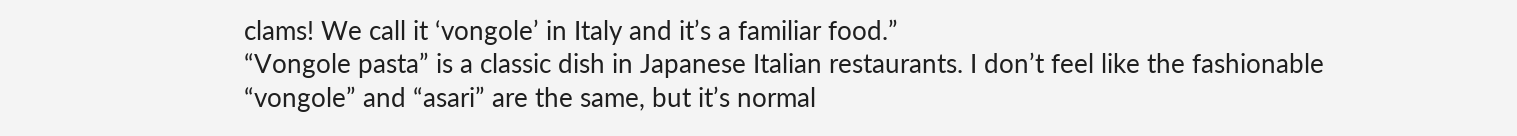clams! We call it ‘vongole’ in Italy and it’s a familiar food.”
“Vongole pasta” is a classic dish in Japanese Italian restaurants. I don’t feel like the fashionable “vongole” and “asari” are the same, but it’s normal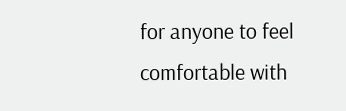for anyone to feel comfortable with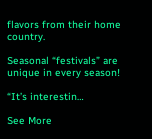flavors from their home country.

Seasonal “festivals” are unique in every season!

“It’s interestin…

See More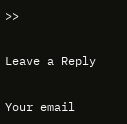>>

Leave a Reply

Your email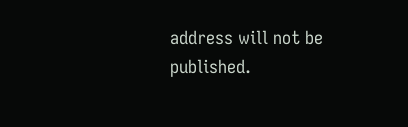address will not be published.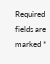Required fields are marked *